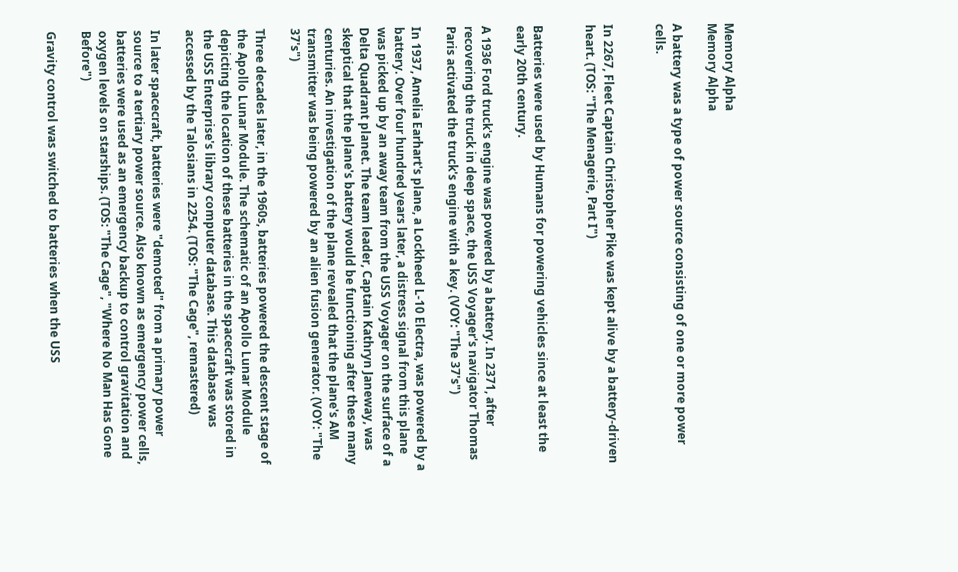Memory Alpha
Memory Alpha

A battery was a type of power source consisting of one or more power cells.


In 2267, Fleet Captain Christopher Pike was kept alive by a battery-driven heart. (TOS: "The Menagerie, Part I")


Batteries were used by Humans for powering vehicles since at least the early 20th century.

A 1936 Ford truck's engine was powered by a battery. In 2371, after recovering the truck in deep space, the USS Voyager's navigator Thomas Paris activated the truck's engine with a key. (VOY: "The 37's")

In 1937, Amelia Earhart's plane, a Lockheed L-10 Electra, was powered by a battery. Over four hundred years later, a distress signal from this plane was picked up by an away team from the USS Voyager on the surface of a Delta Quadrant planet. The team leader, Captain Kathryn Janeway, was skeptical that the plane's battery would be functioning after these many centuries. An investigation of the plane revealed that the plane's AM transmitter was being powered by an alien fusion generator. (VOY: "The 37's")

Three decades later, in the 1960s, batteries powered the descent stage of the Apollo Lunar Module. The schematic of an Apollo Lunar Module depicting the location of these batteries in the spacecraft was stored in the USS Enterprise's library computer database. This database was accessed by the Talosians in 2254. (TOS: "The Cage", remastered)

In later spacecraft, batteries were "demoted" from a primary power source to a tertiary power source. Also known as emergency power cells, batteries were used as an emergency backup to control gravitation and oxygen levels on starships. (TOS: "The Cage", "Where No Man Has Gone Before")

Gravity control was switched to batteries when the USS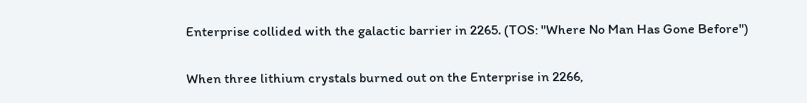Enterprise collided with the galactic barrier in 2265. (TOS: "Where No Man Has Gone Before")

When three lithium crystals burned out on the Enterprise in 2266,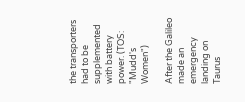the transporters had to be supplemented with battery power. (TOS: "Mudd's Women")

After the Galileo made an emergency landing on Taurus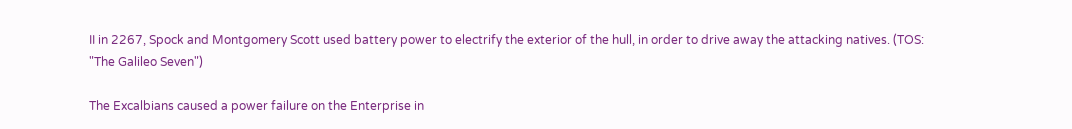II in 2267, Spock and Montgomery Scott used battery power to electrify the exterior of the hull, in order to drive away the attacking natives. (TOS: "The Galileo Seven")

The Excalbians caused a power failure on the Enterprise in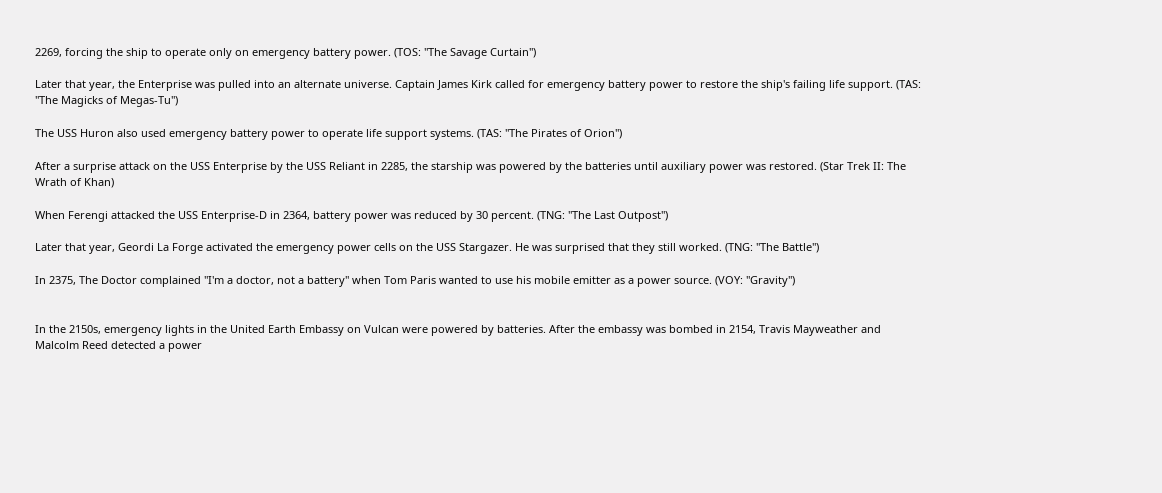2269, forcing the ship to operate only on emergency battery power. (TOS: "The Savage Curtain")

Later that year, the Enterprise was pulled into an alternate universe. Captain James Kirk called for emergency battery power to restore the ship's failing life support. (TAS: "The Magicks of Megas-Tu")

The USS Huron also used emergency battery power to operate life support systems. (TAS: "The Pirates of Orion")

After a surprise attack on the USS Enterprise by the USS Reliant in 2285, the starship was powered by the batteries until auxiliary power was restored. (Star Trek II: The Wrath of Khan)

When Ferengi attacked the USS Enterprise-D in 2364, battery power was reduced by 30 percent. (TNG: "The Last Outpost")

Later that year, Geordi La Forge activated the emergency power cells on the USS Stargazer. He was surprised that they still worked. (TNG: "The Battle")

In 2375, The Doctor complained "I'm a doctor, not a battery" when Tom Paris wanted to use his mobile emitter as a power source. (VOY: "Gravity")


In the 2150s, emergency lights in the United Earth Embassy on Vulcan were powered by batteries. After the embassy was bombed in 2154, Travis Mayweather and Malcolm Reed detected a power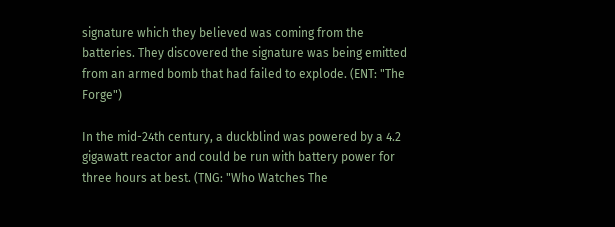signature which they believed was coming from the batteries. They discovered the signature was being emitted from an armed bomb that had failed to explode. (ENT: "The Forge")

In the mid-24th century, a duckblind was powered by a 4.2 gigawatt reactor and could be run with battery power for three hours at best. (TNG: "Who Watches The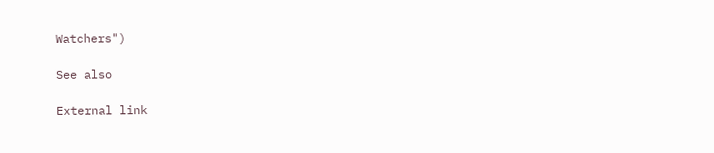Watchers")

See also

External link